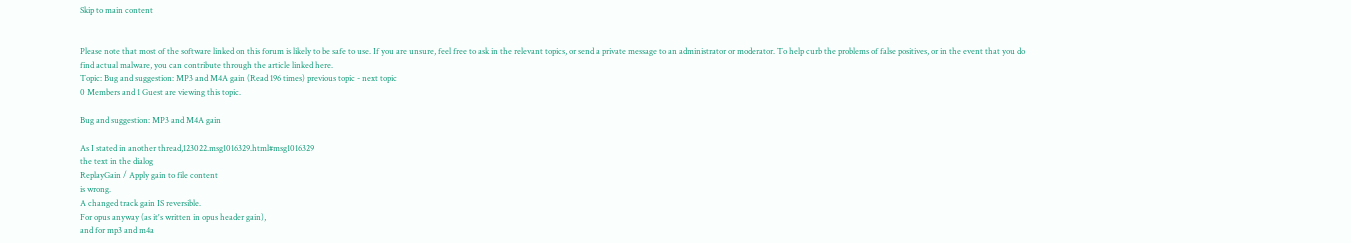Skip to main content


Please note that most of the software linked on this forum is likely to be safe to use. If you are unsure, feel free to ask in the relevant topics, or send a private message to an administrator or moderator. To help curb the problems of false positives, or in the event that you do find actual malware, you can contribute through the article linked here.
Topic: Bug and suggestion: MP3 and M4A gain (Read 196 times) previous topic - next topic
0 Members and 1 Guest are viewing this topic.

Bug and suggestion: MP3 and M4A gain

As I stated in another thread,123022.msg1016329.html#msg1016329
the text in the dialog
ReplayGain / Apply gain to file content
is wrong.
A changed track gain IS reversible.
For opus anyway (as it's written in opus header gain),
and for mp3 and m4a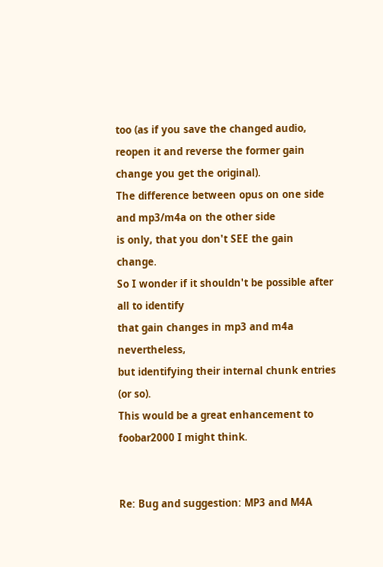too (as if you save the changed audio,
reopen it and reverse the former gain change you get the original).
The difference between opus on one side and mp3/m4a on the other side
is only, that you don't SEE the gain change.
So I wonder if it shouldn't be possible after all to identify
that gain changes in mp3 and m4a nevertheless,
but identifying their internal chunk entries (or so).
This would be a great enhancement to foobar2000 I might think.


Re: Bug and suggestion: MP3 and M4A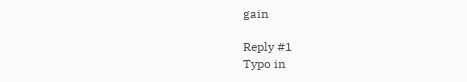gain

Reply #1
Typo in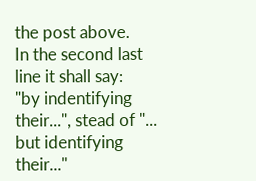the post above.
In the second last line it shall say:
"by indentifying their...", stead of "... but identifying their..."